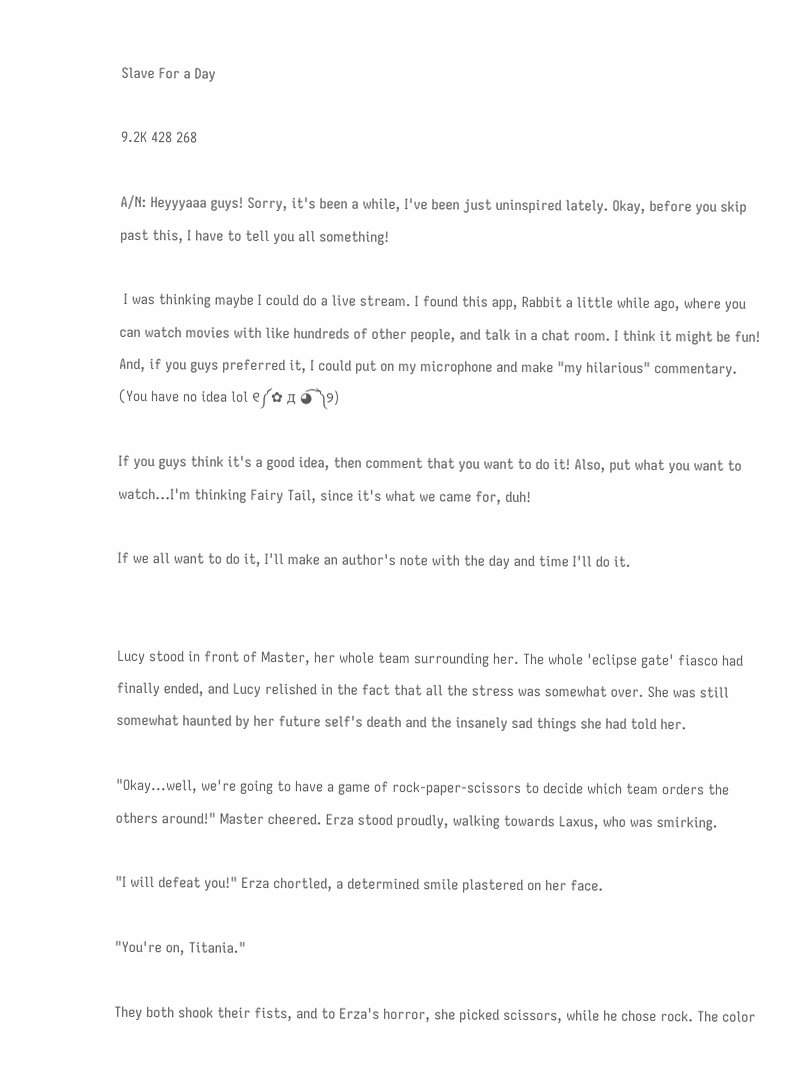Slave For a Day

9.2K 428 268

A/N: Heyyyaaa guys! Sorry, it's been a while, I've been just uninspired lately. Okay, before you skip past this, I have to tell you all something!

 I was thinking maybe I could do a live stream. I found this app, Rabbit a little while ago, where you can watch movies with like hundreds of other people, and talk in a chat room. I think it might be fun! And, if you guys preferred it, I could put on my microphone and make "my hilarious" commentary. (You have no idea lol ୧༼✿ д ◕͡ ༽୨)

If you guys think it's a good idea, then comment that you want to do it! Also, put what you want to watch...I'm thinking Fairy Tail, since it's what we came for, duh!

If we all want to do it, I'll make an author's note with the day and time I'll do it.


Lucy stood in front of Master, her whole team surrounding her. The whole 'eclipse gate' fiasco had finally ended, and Lucy relished in the fact that all the stress was somewhat over. She was still somewhat haunted by her future self's death and the insanely sad things she had told her.

"Okay...well, we're going to have a game of rock-paper-scissors to decide which team orders the others around!" Master cheered. Erza stood proudly, walking towards Laxus, who was smirking.

"I will defeat you!" Erza chortled, a determined smile plastered on her face.

"You're on, Titania."

They both shook their fists, and to Erza's horror, she picked scissors, while he chose rock. The color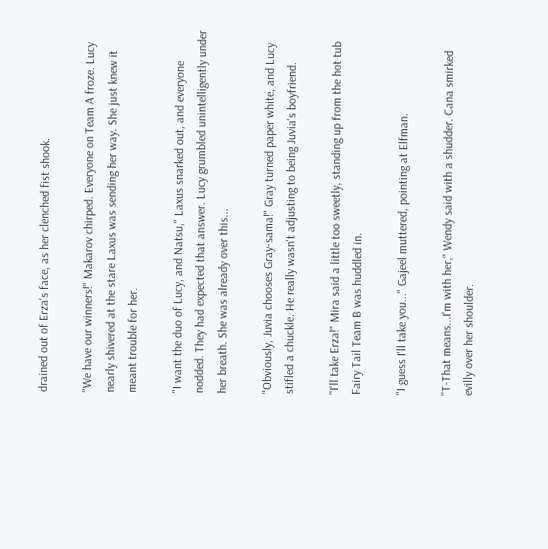drained out of Erza's face, as her clenched fist shook.

"We have our winners!" Makarov chirped. Everyone on Team A froze. Lucy nearly shivered at the stare Laxus was sending her way. She just knew it meant trouble for her.

"I want the duo of Lucy, and Natsu," Laxus snarked out, and everyone nodded. They had expected that answer. Lucy grumbled unintelligently under her breath. She was already over this...

"Obviously, Juvia chooses Gray-sama!" Gray turned paper white, and Lucy stifled a chuckle. He really wasn't adjusting to being Juvia's boyfriend.

"I'll take Erza!" Mira said a little too sweetly, standing up from the hot tub Fairy Tail Team B was huddled in.

"I guess I'll take you..." Gajeel muttered, pointing at Elfman.

"T-That means...I'm with her," Wendy said with a shudder. Cana smirked evilly over her shoulder.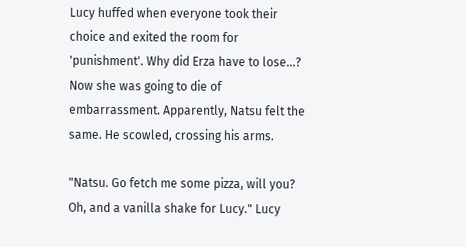Lucy huffed when everyone took their choice and exited the room for 'punishment'. Why did Erza have to lose...? Now she was going to die of embarrassment. Apparently, Natsu felt the same. He scowled, crossing his arms.

"Natsu. Go fetch me some pizza, will you? Oh, and a vanilla shake for Lucy." Lucy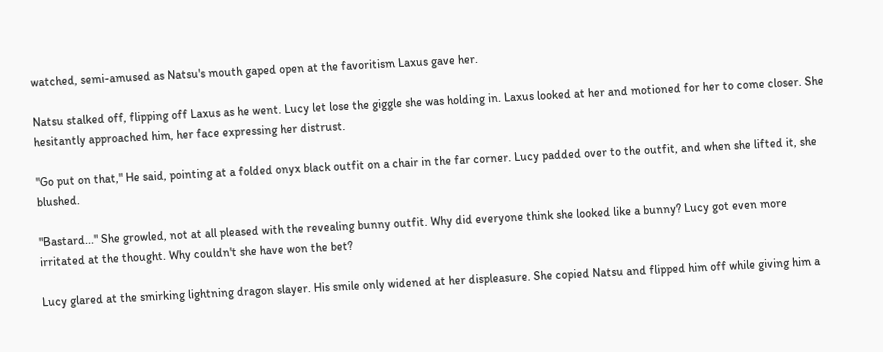watched, semi-amused as Natsu's mouth gaped open at the favoritism Laxus gave her.

Natsu stalked off, flipping off Laxus as he went. Lucy let lose the giggle she was holding in. Laxus looked at her and motioned for her to come closer. She hesitantly approached him, her face expressing her distrust.

"Go put on that," He said, pointing at a folded onyx black outfit on a chair in the far corner. Lucy padded over to the outfit, and when she lifted it, she blushed.

"Bastard..." She growled, not at all pleased with the revealing bunny outfit. Why did everyone think she looked like a bunny? Lucy got even more irritated at the thought. Why couldn't she have won the bet?

Lucy glared at the smirking lightning dragon slayer. His smile only widened at her displeasure. She copied Natsu and flipped him off while giving him a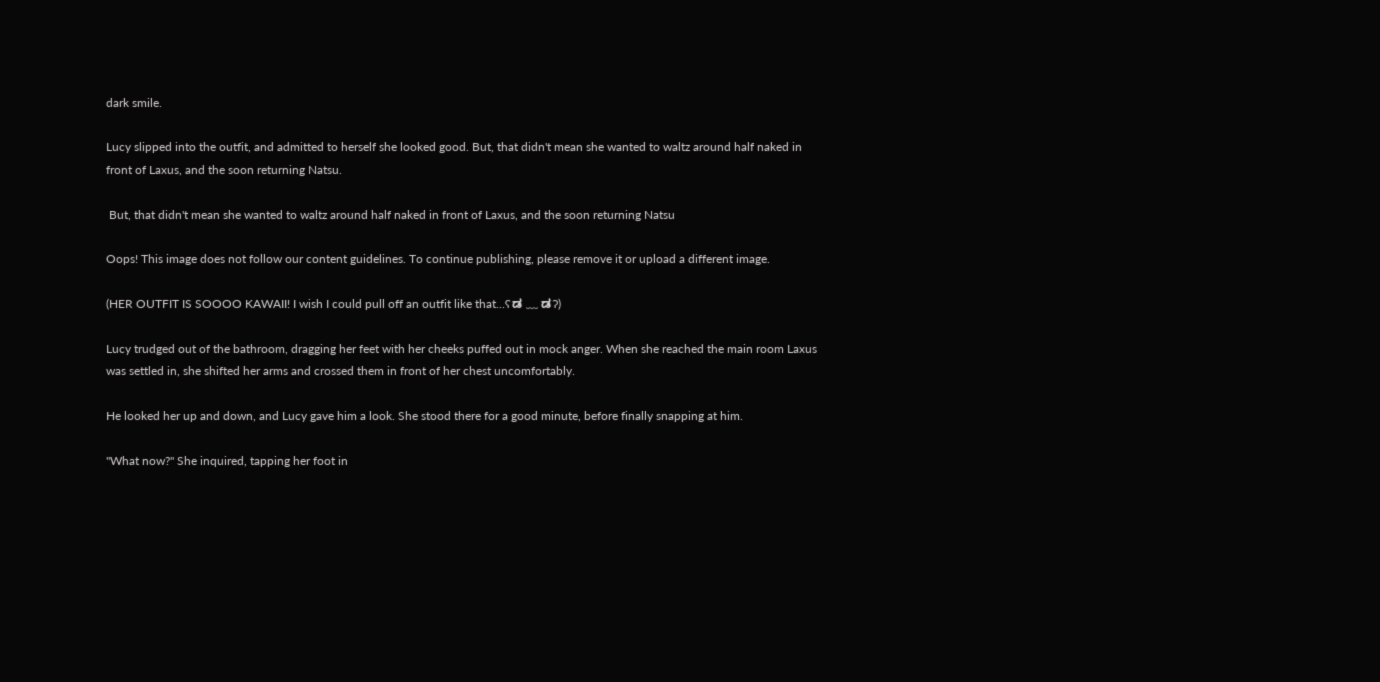dark smile.

Lucy slipped into the outfit, and admitted to herself she looked good. But, that didn't mean she wanted to waltz around half naked in front of Laxus, and the soon returning Natsu.

 But, that didn't mean she wanted to waltz around half naked in front of Laxus, and the soon returning Natsu

Oops! This image does not follow our content guidelines. To continue publishing, please remove it or upload a different image.

(HER OUTFIT IS SOOOO KAWAII! I wish I could pull off an outfit like that...ʕ ಡ ﹏ ಡ ʔ)

Lucy trudged out of the bathroom, dragging her feet with her cheeks puffed out in mock anger. When she reached the main room Laxus was settled in, she shifted her arms and crossed them in front of her chest uncomfortably.

He looked her up and down, and Lucy gave him a look. She stood there for a good minute, before finally snapping at him.

"What now?" She inquired, tapping her foot in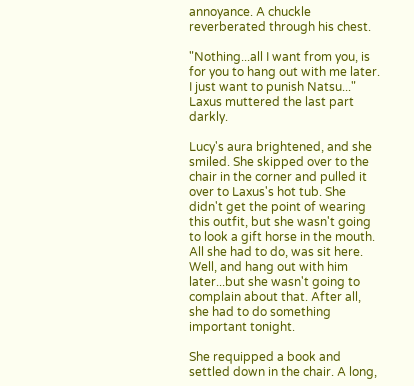annoyance. A chuckle reverberated through his chest.

"Nothing...all I want from you, is for you to hang out with me later. I just want to punish Natsu..." Laxus muttered the last part darkly.

Lucy's aura brightened, and she smiled. She skipped over to the chair in the corner and pulled it over to Laxus's hot tub. She didn't get the point of wearing this outfit, but she wasn't going to look a gift horse in the mouth. All she had to do, was sit here. Well, and hang out with him later...but she wasn't going to complain about that. After all, she had to do something important tonight.

She requipped a book and settled down in the chair. A long,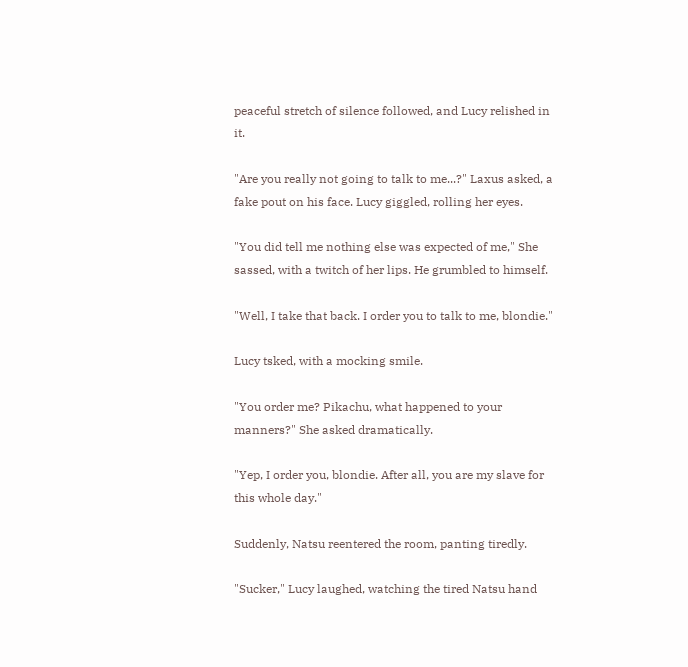peaceful stretch of silence followed, and Lucy relished in it.

"Are you really not going to talk to me...?" Laxus asked, a fake pout on his face. Lucy giggled, rolling her eyes.

"You did tell me nothing else was expected of me," She sassed, with a twitch of her lips. He grumbled to himself.

"Well, I take that back. I order you to talk to me, blondie."

Lucy tsked, with a mocking smile.

"You order me? Pikachu, what happened to your manners?" She asked dramatically.

"Yep, I order you, blondie. After all, you are my slave for this whole day."

Suddenly, Natsu reentered the room, panting tiredly.

"Sucker," Lucy laughed, watching the tired Natsu hand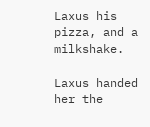Laxus his pizza, and a milkshake.

Laxus handed her the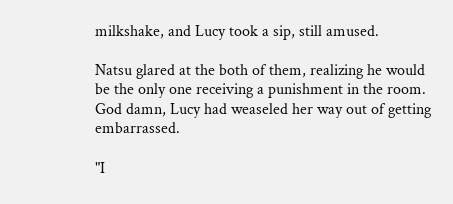milkshake, and Lucy took a sip, still amused.

Natsu glared at the both of them, realizing he would be the only one receiving a punishment in the room. God damn, Lucy had weaseled her way out of getting embarrassed.

"I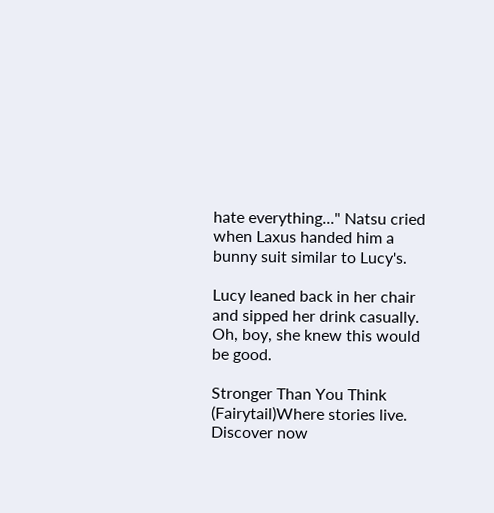hate everything..." Natsu cried when Laxus handed him a bunny suit similar to Lucy's.

Lucy leaned back in her chair and sipped her drink casually. Oh, boy, she knew this would be good.

Stronger Than You Think (Fairytail)Where stories live. Discover now